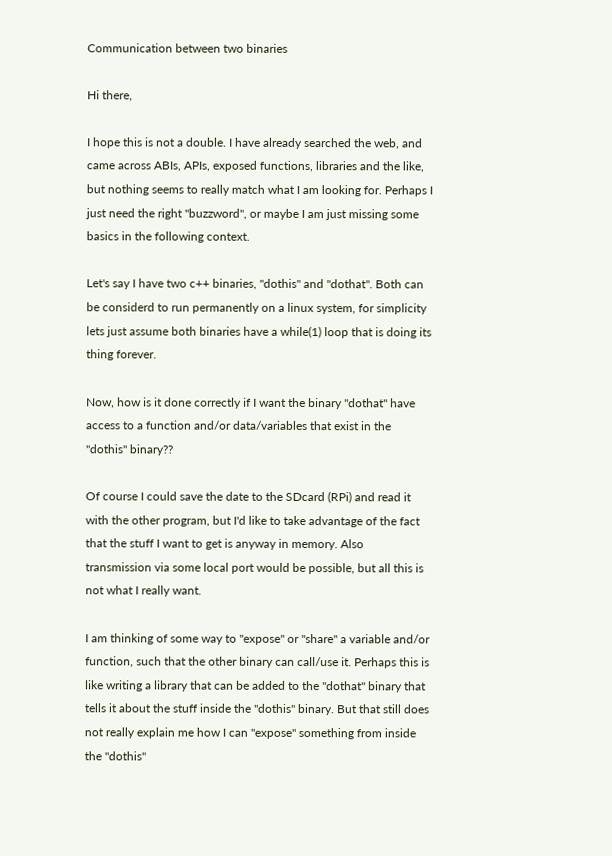Communication between two binaries

Hi there,

I hope this is not a double. I have already searched the web, and came across ABIs, APIs, exposed functions, libraries and the like, but nothing seems to really match what I am looking for. Perhaps I just need the right "buzzword", or maybe I am just missing some basics in the following context.

Let's say I have two c++ binaries, "dothis" and "dothat". Both can be considerd to run permanently on a linux system, for simplicity lets just assume both binaries have a while(1) loop that is doing its thing forever.

Now, how is it done correctly if I want the binary "dothat" have access to a function and/or data/variables that exist in the "dothis" binary??

Of course I could save the date to the SDcard (RPi) and read it with the other program, but I'd like to take advantage of the fact that the stuff I want to get is anyway in memory. Also transmission via some local port would be possible, but all this is not what I really want.

I am thinking of some way to "expose" or "share" a variable and/or function, such that the other binary can call/use it. Perhaps this is like writing a library that can be added to the "dothat" binary that tells it about the stuff inside the "dothis" binary. But that still does not really explain me how I can "expose" something from inside the "dothis"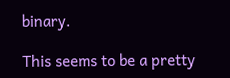binary.

This seems to be a pretty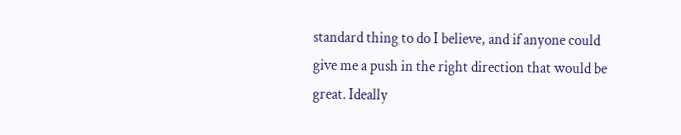standard thing to do I believe, and if anyone could give me a push in the right direction that would be great. Ideally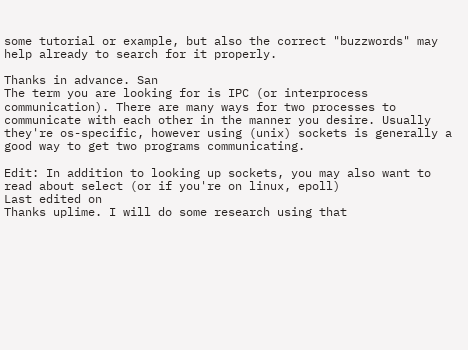some tutorial or example, but also the correct "buzzwords" may help already to search for it properly.

Thanks in advance. San
The term you are looking for is IPC (or interprocess communication). There are many ways for two processes to communicate with each other in the manner you desire. Usually they're os-specific, however using (unix) sockets is generally a good way to get two programs communicating.

Edit: In addition to looking up sockets, you may also want to read about select (or if you're on linux, epoll)
Last edited on
Thanks uplime. I will do some research using that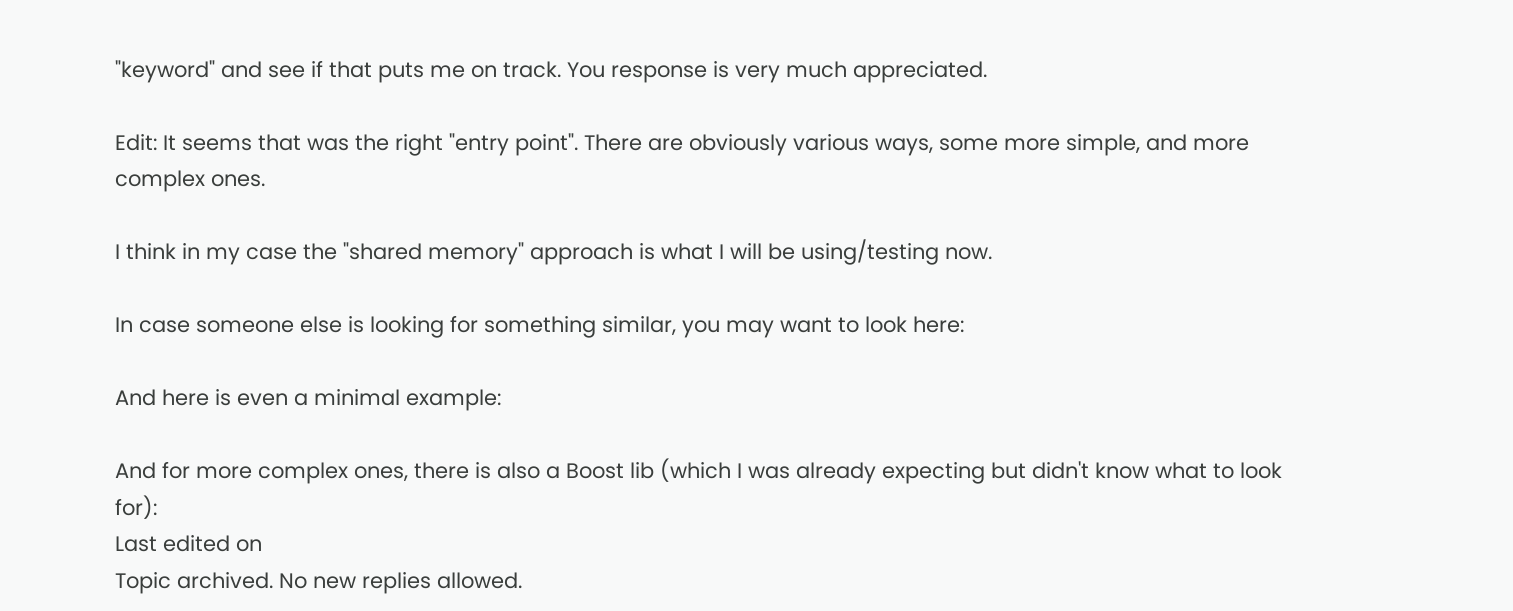"keyword" and see if that puts me on track. You response is very much appreciated.

Edit: It seems that was the right "entry point". There are obviously various ways, some more simple, and more complex ones.

I think in my case the "shared memory" approach is what I will be using/testing now.

In case someone else is looking for something similar, you may want to look here:

And here is even a minimal example:

And for more complex ones, there is also a Boost lib (which I was already expecting but didn't know what to look for):
Last edited on
Topic archived. No new replies allowed.